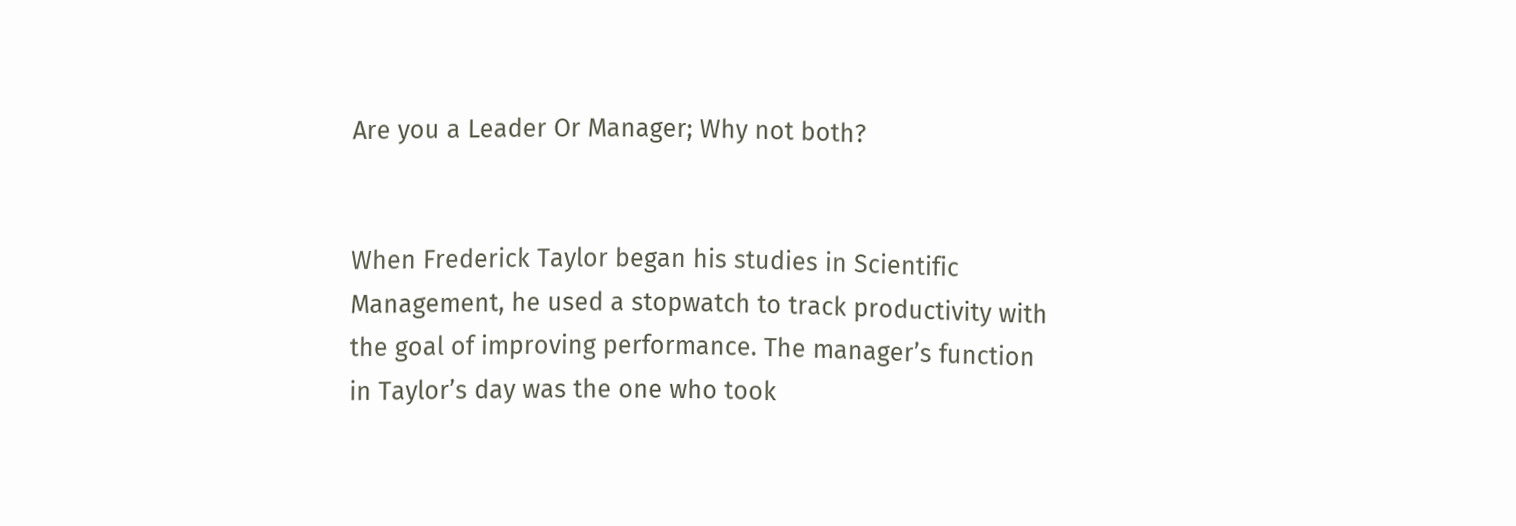Are you a Leader Or Manager; Why not both?


When Frederick Taylor began his studies in Scientific Management, he used a stopwatch to track productivity with the goal of improving performance. The manager’s function in Taylor’s day was the one who took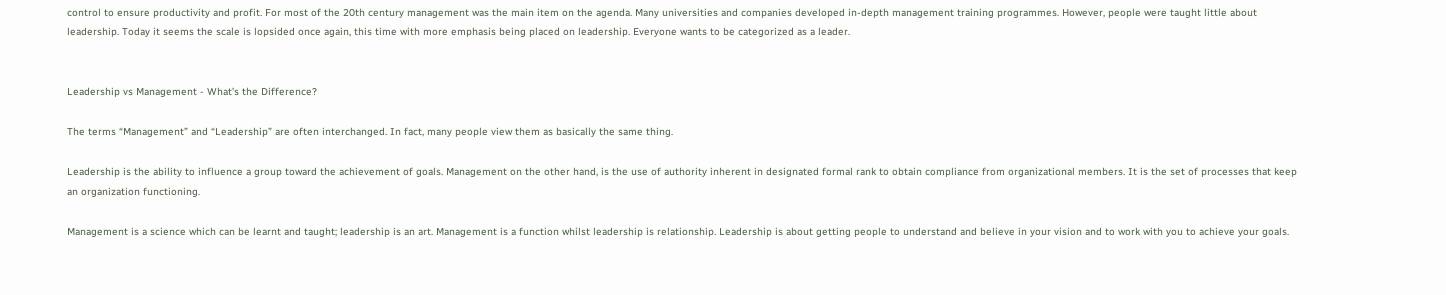control to ensure productivity and profit. For most of the 20th century management was the main item on the agenda. Many universities and companies developed in-depth management training programmes. However, people were taught little about leadership. Today it seems the scale is lopsided once again, this time with more emphasis being placed on leadership. Everyone wants to be categorized as a leader.


Leadership vs Management - What’s the Difference?

The terms “Management” and “Leadership” are often interchanged. In fact, many people view them as basically the same thing.

Leadership is the ability to influence a group toward the achievement of goals. Management on the other hand, is the use of authority inherent in designated formal rank to obtain compliance from organizational members. It is the set of processes that keep an organization functioning.

Management is a science which can be learnt and taught; leadership is an art. Management is a function whilst leadership is relationship. Leadership is about getting people to understand and believe in your vision and to work with you to achieve your goals.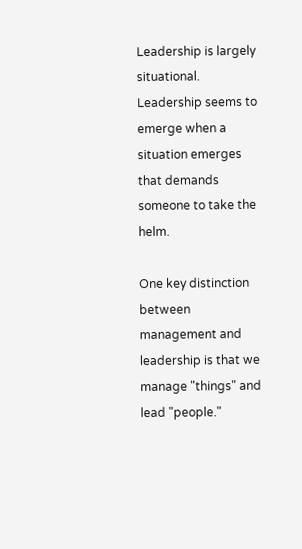Leadership is largely situational. Leadership seems to emerge when a situation emerges that demands someone to take the helm.

One key distinction between management and leadership is that we manage "things" and lead "people."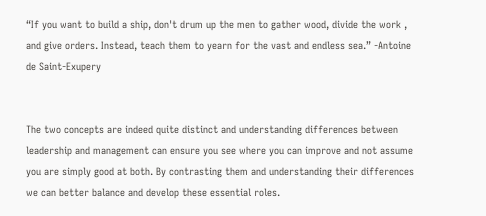“If you want to build a ship, don't drum up the men to gather wood, divide the work , and give orders. Instead, teach them to yearn for the vast and endless sea.” -Antoine de Saint-Exupery


The two concepts are indeed quite distinct and understanding differences between leadership and management can ensure you see where you can improve and not assume you are simply good at both. By contrasting them and understanding their differences we can better balance and develop these essential roles.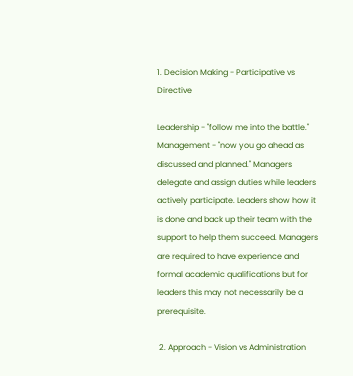1. Decision Making - Participative vs Directive

Leadership - "follow me into the battle." Management - "now you go ahead as discussed and planned." Managers delegate and assign duties while leaders actively participate. Leaders show how it is done and back up their team with the support to help them succeed. Managers are required to have experience and formal academic qualifications but for leaders this may not necessarily be a prerequisite.

 2. Approach - Vision vs Administration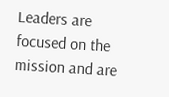Leaders are focused on the mission and are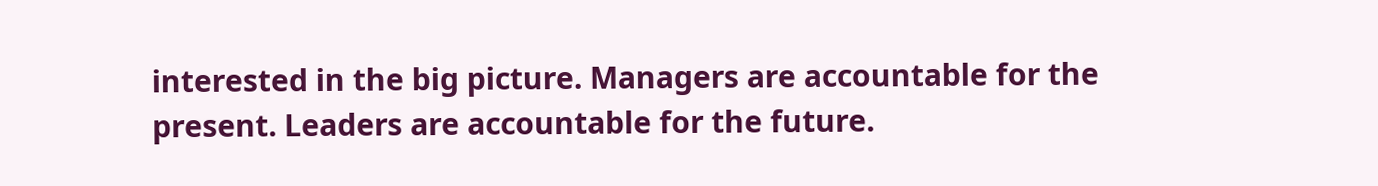interested in the big picture. Managers are accountable for the present. Leaders are accountable for the future.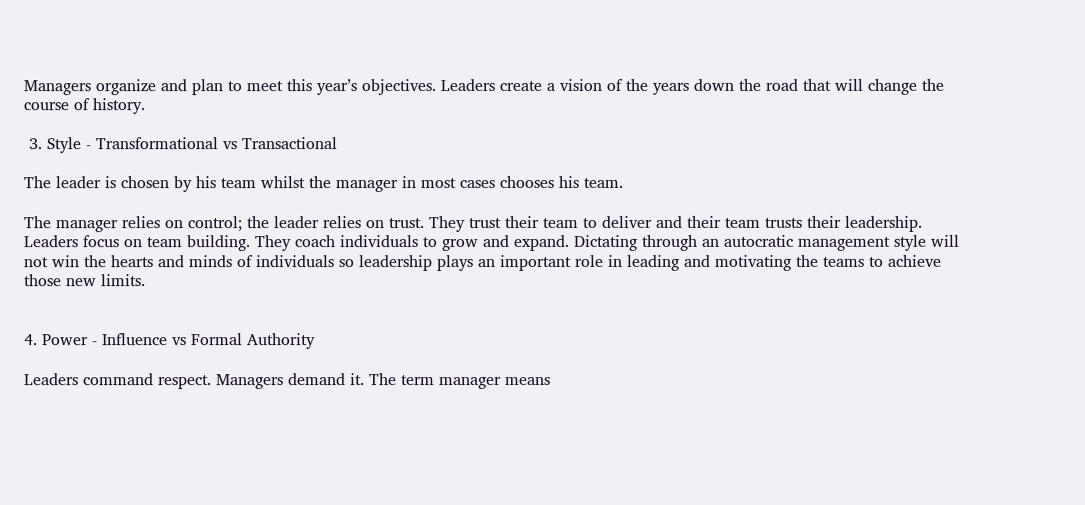Managers organize and plan to meet this year’s objectives. Leaders create a vision of the years down the road that will change the course of history.

 3. Style - Transformational vs Transactional

The leader is chosen by his team whilst the manager in most cases chooses his team.

The manager relies on control; the leader relies on trust. They trust their team to deliver and their team trusts their leadership. Leaders focus on team building. They coach individuals to grow and expand. Dictating through an autocratic management style will not win the hearts and minds of individuals so leadership plays an important role in leading and motivating the teams to achieve those new limits.


4. Power - Influence vs Formal Authority

Leaders command respect. Managers demand it. The term manager means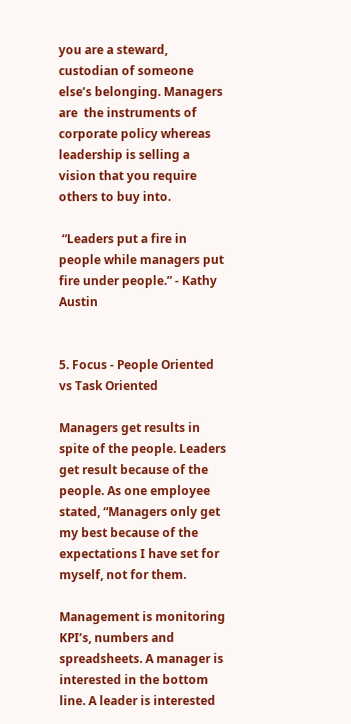you are a steward, custodian of someone else’s belonging. Managers are  the instruments of corporate policy whereas leadership is selling a vision that you require others to buy into.

 “Leaders put a fire in people while managers put fire under people.” - Kathy Austin


5. Focus - People Oriented vs Task Oriented

Managers get results in spite of the people. Leaders get result because of the people. As one employee stated, “Managers only get my best because of the expectations I have set for myself, not for them.

Management is monitoring KPI’s, numbers and spreadsheets. A manager is interested in the bottom line. A leader is interested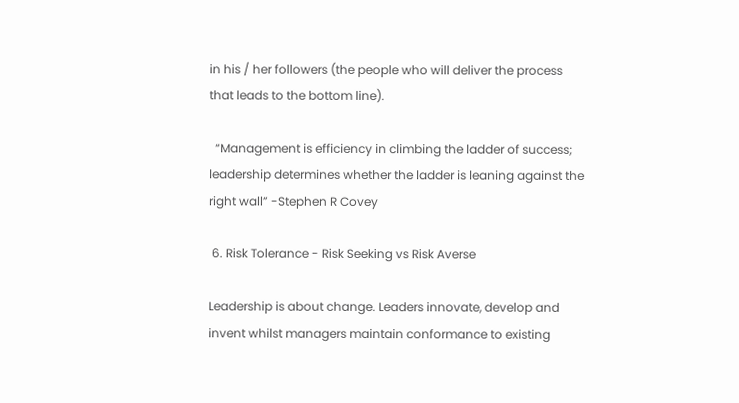in his / her followers (the people who will deliver the process that leads to the bottom line).

  “Management is efficiency in climbing the ladder of success; leadership determines whether the ladder is leaning against the right wall” -Stephen R Covey

 6. Risk Tolerance - Risk Seeking vs Risk Averse

Leadership is about change. Leaders innovate, develop and invent whilst managers maintain conformance to existing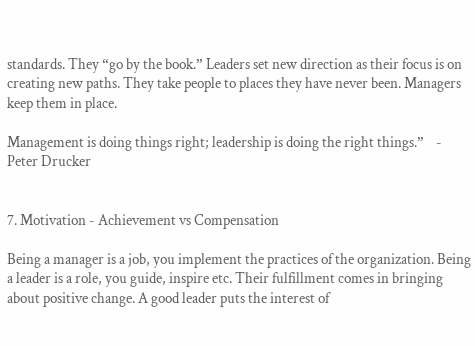standards. They “go by the book.” Leaders set new direction as their focus is on creating new paths. They take people to places they have never been. Managers keep them in place.

Management is doing things right; leadership is doing the right things.”    - Peter Drucker


7. Motivation - Achievement vs Compensation

Being a manager is a job, you implement the practices of the organization. Being a leader is a role, you guide, inspire etc. Their fulfillment comes in bringing about positive change. A good leader puts the interest of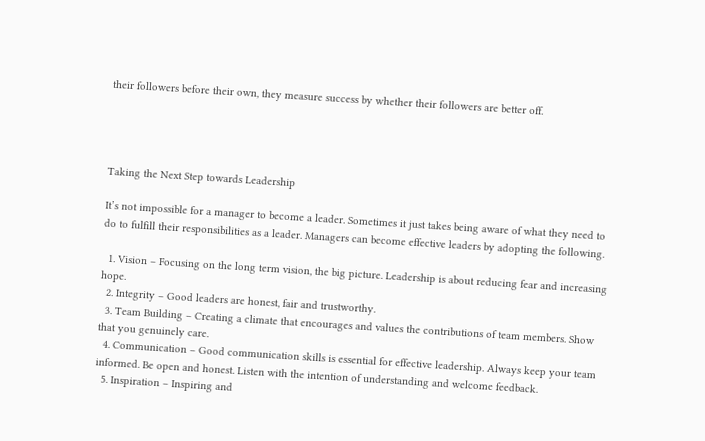their followers before their own, they measure success by whether their followers are better off.




Taking the Next Step towards Leadership

It’s not impossible for a manager to become a leader. Sometimes it just takes being aware of what they need to do to fulfill their responsibilities as a leader. Managers can become effective leaders by adopting the following.

  1. Vision – Focusing on the long term vision, the big picture. Leadership is about reducing fear and increasing hope.
  2. Integrity – Good leaders are honest, fair and trustworthy.
  3. Team Building – Creating a climate that encourages and values the contributions of team members. Show that you genuinely care.
  4. Communication – Good communication skills is essential for effective leadership. Always keep your team informed. Be open and honest. Listen with the intention of understanding and welcome feedback.
  5. Inspiration – Inspiring and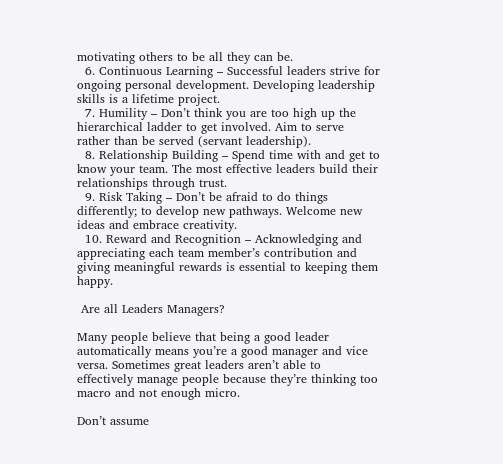motivating others to be all they can be.
  6. Continuous Learning – Successful leaders strive for ongoing personal development. Developing leadership skills is a lifetime project.
  7. Humility – Don’t think you are too high up the hierarchical ladder to get involved. Aim to serve rather than be served (servant leadership).
  8. Relationship Building – Spend time with and get to know your team. The most effective leaders build their relationships through trust.
  9. Risk Taking – Don’t be afraid to do things differently; to develop new pathways. Welcome new ideas and embrace creativity.
  10. Reward and Recognition – Acknowledging and appreciating each team member’s contribution and giving meaningful rewards is essential to keeping them happy.

 Are all Leaders Managers?

Many people believe that being a good leader automatically means you’re a good manager and vice versa. Sometimes great leaders aren’t able to effectively manage people because they’re thinking too macro and not enough micro.

Don’t assume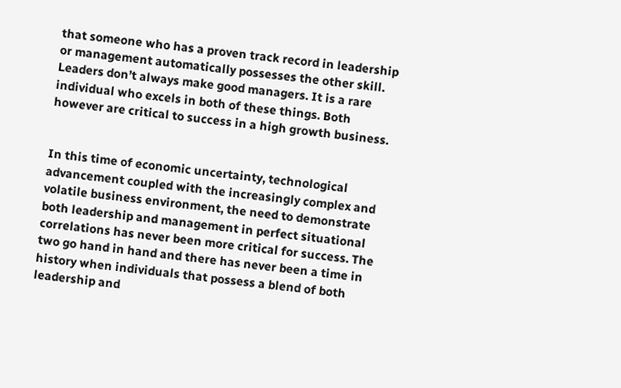that someone who has a proven track record in leadership or management automatically possesses the other skill. Leaders don’t always make good managers. It is a rare individual who excels in both of these things. Both however are critical to success in a high growth business.


In this time of economic uncertainty, technological advancement coupled with the increasingly complex and volatile business environment, the need to demonstrate both leadership and management in perfect situational correlations has never been more critical for success. The two go hand in hand and there has never been a time in history when individuals that possess a blend of both leadership and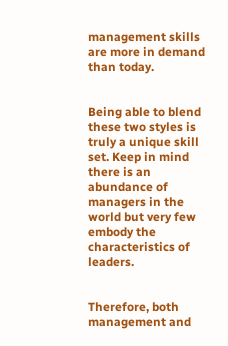management skills are more in demand than today.


Being able to blend these two styles is truly a unique skill set. Keep in mind there is an abundance of managers in the world but very few embody the characteristics of leaders.


Therefore, both management and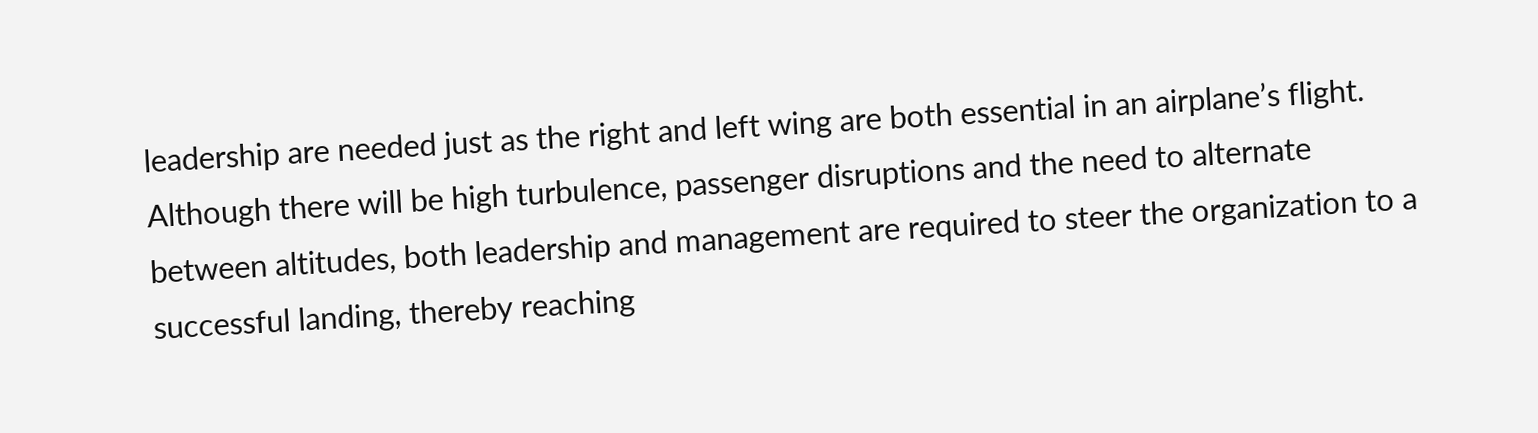leadership are needed just as the right and left wing are both essential in an airplane’s flight. Although there will be high turbulence, passenger disruptions and the need to alternate between altitudes, both leadership and management are required to steer the organization to a successful landing, thereby reaching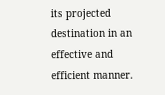its projected destination in an effective and efficient manner.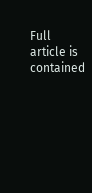Full article is contained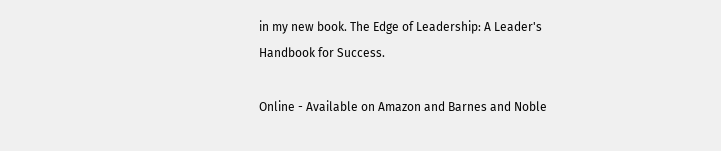in my new book. The Edge of Leadership: A Leader's Handbook for Success.

Online - Available on Amazon and Barnes and Noble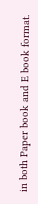in both Paper book and E book format.